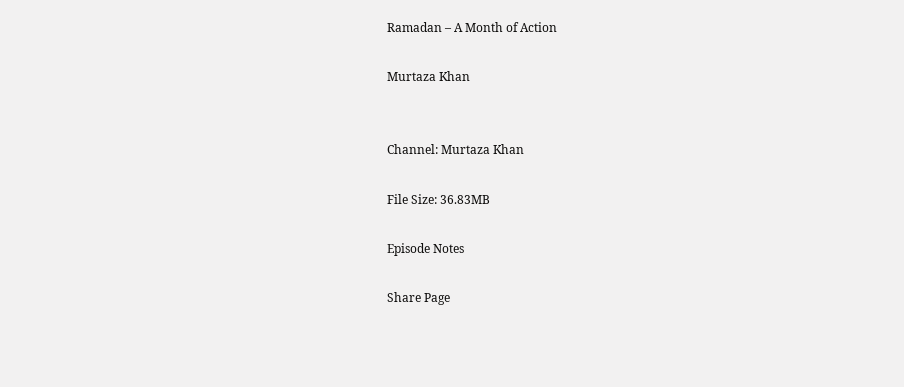Ramadan – A Month of Action

Murtaza Khan


Channel: Murtaza Khan

File Size: 36.83MB

Episode Notes

Share Page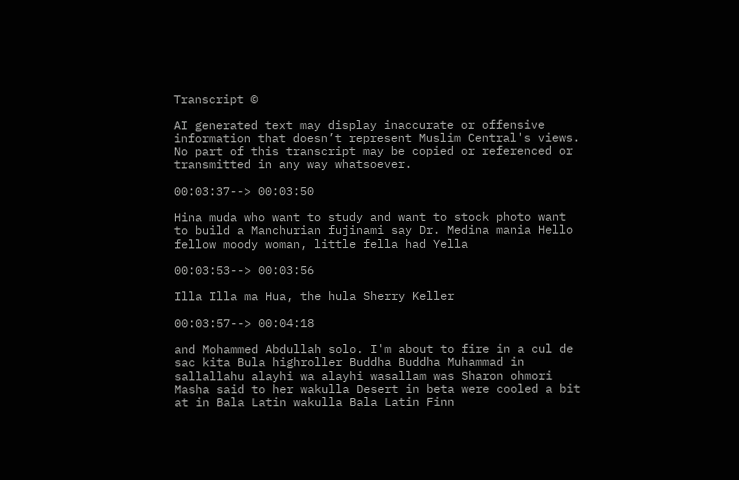Transcript ©

AI generated text may display inaccurate or offensive information that doesn’t represent Muslim Central's views. No part of this transcript may be copied or referenced or transmitted in any way whatsoever.

00:03:37--> 00:03:50

Hina muda who want to study and want to stock photo want to build a Manchurian fujinami say Dr. Medina mania Hello fellow moody woman, little fella had Yella

00:03:53--> 00:03:56

Illa Illa ma Hua, the hula Sherry Keller

00:03:57--> 00:04:18

and Mohammed Abdullah solo. I'm about to fire in a cul de sac kita Bula highroller Buddha Buddha Muhammad in sallallahu alayhi wa alayhi wasallam was Sharon ohmori Masha said to her wakulla Desert in beta were cooled a bit at in Bala Latin wakulla Bala Latin Finn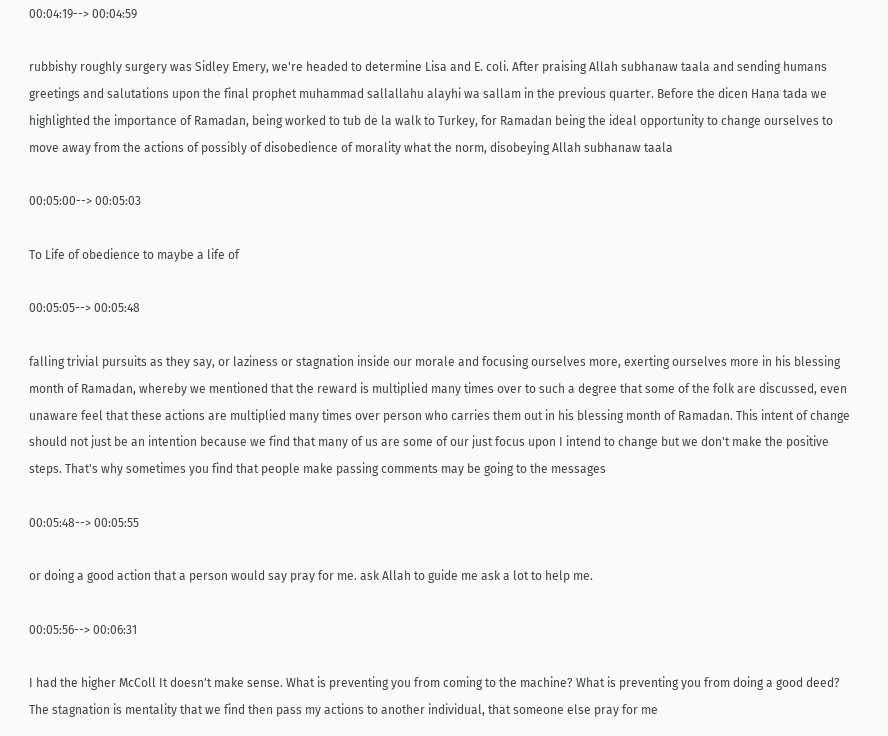00:04:19--> 00:04:59

rubbishy roughly surgery was Sidley Emery, we're headed to determine Lisa and E. coli. After praising Allah subhanaw taala and sending humans greetings and salutations upon the final prophet muhammad sallallahu alayhi wa sallam in the previous quarter. Before the dicen Hana tada we highlighted the importance of Ramadan, being worked to tub de la walk to Turkey, for Ramadan being the ideal opportunity to change ourselves to move away from the actions of possibly of disobedience of morality what the norm, disobeying Allah subhanaw taala

00:05:00--> 00:05:03

To Life of obedience to maybe a life of

00:05:05--> 00:05:48

falling trivial pursuits as they say, or laziness or stagnation inside our morale and focusing ourselves more, exerting ourselves more in his blessing month of Ramadan, whereby we mentioned that the reward is multiplied many times over to such a degree that some of the folk are discussed, even unaware feel that these actions are multiplied many times over person who carries them out in his blessing month of Ramadan. This intent of change should not just be an intention because we find that many of us are some of our just focus upon I intend to change but we don't make the positive steps. That's why sometimes you find that people make passing comments may be going to the messages

00:05:48--> 00:05:55

or doing a good action that a person would say pray for me. ask Allah to guide me ask a lot to help me.

00:05:56--> 00:06:31

I had the higher McColl It doesn't make sense. What is preventing you from coming to the machine? What is preventing you from doing a good deed? The stagnation is mentality that we find then pass my actions to another individual, that someone else pray for me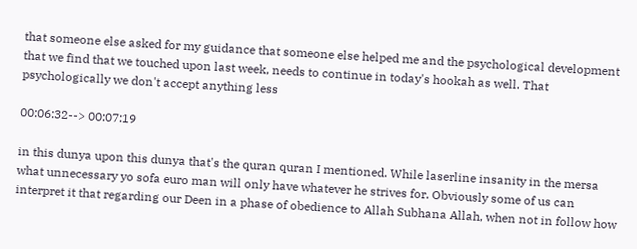that someone else asked for my guidance that someone else helped me and the psychological development that we find that we touched upon last week, needs to continue in today's hookah as well. That psychologically we don't accept anything less

00:06:32--> 00:07:19

in this dunya upon this dunya that's the quran quran I mentioned. While laserline insanity in the mersa what unnecessary yo sofa euro man will only have whatever he strives for. Obviously some of us can interpret it that regarding our Deen in a phase of obedience to Allah Subhana Allah, when not in follow how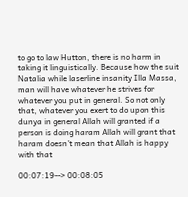to go to law Hutton, there is no harm in taking it linguistically. Because how the suit Natalia while laserline insanity Illa Massa, man will have whatever he strives for whatever you put in general. So not only that, whatever you exert to do upon this dunya in general Allah will granted if a person is doing haram Allah will grant that haram doesn't mean that Allah is happy with that

00:07:19--> 00:08:05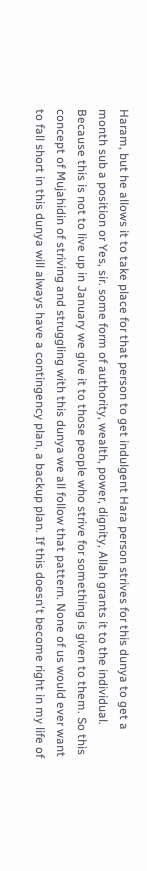Haram, but he allows it to take place for that person to get indulgent Hara person strives for this dunya to get a month sub a position or Yes, sir. some form of authority, wealth, power, dignity, Allah grants it to the individual. Because this is not to live up in January we give it to those people who strive for something is given to them. So this concept of Mujahidin of striving and struggling with this dunya we all follow that pattern. None of us would ever want to fall short in this dunya will always have a contingency plan, a backup plan. If this doesn't become right in my life of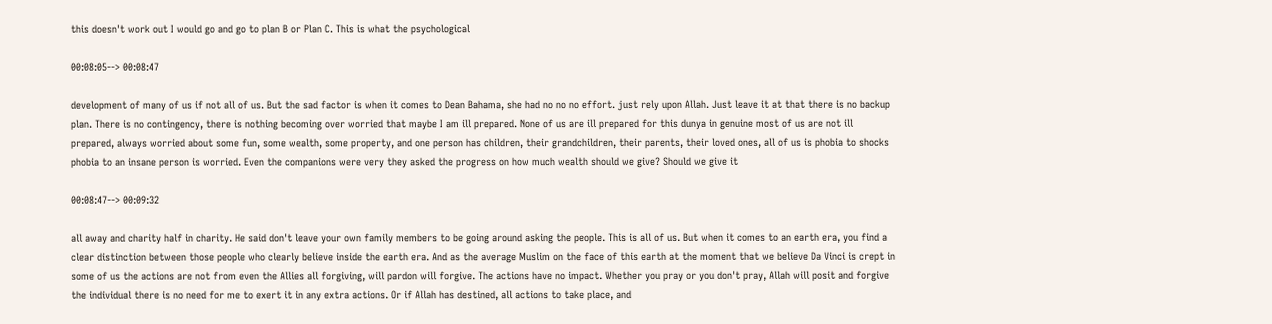this doesn't work out I would go and go to plan B or Plan C. This is what the psychological

00:08:05--> 00:08:47

development of many of us if not all of us. But the sad factor is when it comes to Dean Bahama, she had no no no effort. just rely upon Allah. Just leave it at that there is no backup plan. There is no contingency, there is nothing becoming over worried that maybe I am ill prepared. None of us are ill prepared for this dunya in genuine most of us are not ill prepared, always worried about some fun, some wealth, some property, and one person has children, their grandchildren, their parents, their loved ones, all of us is phobia to shocks phobia to an insane person is worried. Even the companions were very they asked the progress on how much wealth should we give? Should we give it

00:08:47--> 00:09:32

all away and charity half in charity. He said don't leave your own family members to be going around asking the people. This is all of us. But when it comes to an earth era, you find a clear distinction between those people who clearly believe inside the earth era. And as the average Muslim on the face of this earth at the moment that we believe Da Vinci is crept in some of us the actions are not from even the Allies all forgiving, will pardon will forgive. The actions have no impact. Whether you pray or you don't pray, Allah will posit and forgive the individual there is no need for me to exert it in any extra actions. Or if Allah has destined, all actions to take place, and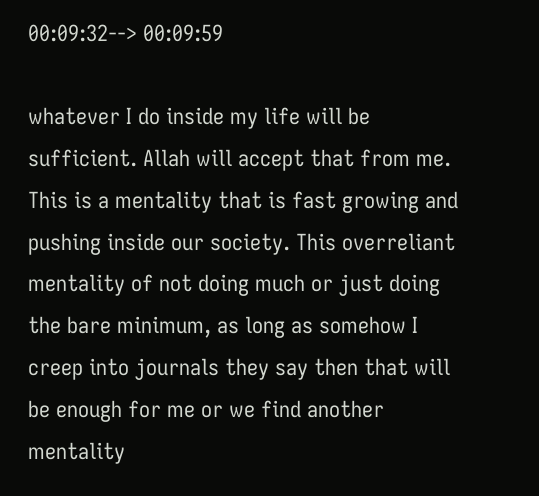00:09:32--> 00:09:59

whatever I do inside my life will be sufficient. Allah will accept that from me. This is a mentality that is fast growing and pushing inside our society. This overreliant mentality of not doing much or just doing the bare minimum, as long as somehow I creep into journals they say then that will be enough for me or we find another mentality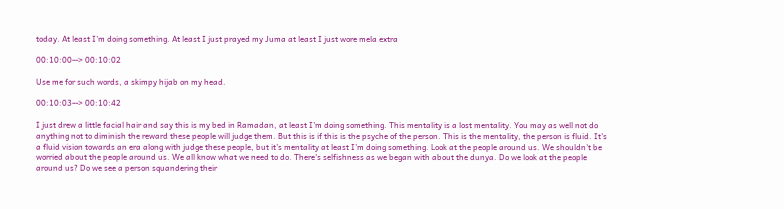today. At least I'm doing something. At least I just prayed my Juma at least I just wore mela extra

00:10:00--> 00:10:02

Use me for such words, a skimpy hijab on my head.

00:10:03--> 00:10:42

I just drew a little facial hair and say this is my bed in Ramadan, at least I'm doing something. This mentality is a lost mentality. You may as well not do anything not to diminish the reward these people will judge them. But this is if this is the psyche of the person. This is the mentality, the person is fluid. It's a fluid vision towards an era along with judge these people, but it's mentality at least I'm doing something. Look at the people around us. We shouldn't be worried about the people around us. We all know what we need to do. There's selfishness as we began with about the dunya. Do we look at the people around us? Do we see a person squandering their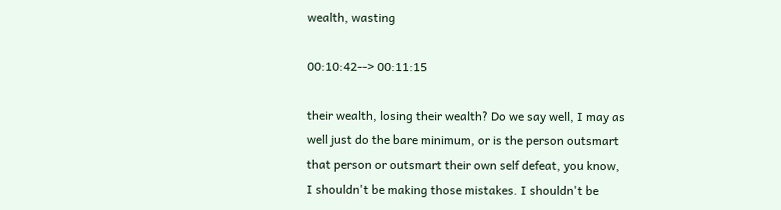wealth, wasting

00:10:42--> 00:11:15

their wealth, losing their wealth? Do we say well, I may as well just do the bare minimum, or is the person outsmart that person or outsmart their own self defeat, you know, I shouldn't be making those mistakes. I shouldn't be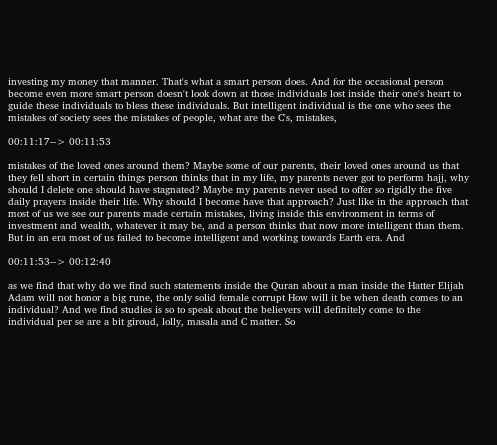investing my money that manner. That's what a smart person does. And for the occasional person become even more smart person doesn't look down at those individuals lost inside their one's heart to guide these individuals to bless these individuals. But intelligent individual is the one who sees the mistakes of society sees the mistakes of people, what are the C's, mistakes,

00:11:17--> 00:11:53

mistakes of the loved ones around them? Maybe some of our parents, their loved ones around us that they fell short in certain things person thinks that in my life, my parents never got to perform hajj, why should I delete one should have stagnated? Maybe my parents never used to offer so rigidly the five daily prayers inside their life. Why should I become have that approach? Just like in the approach that most of us we see our parents made certain mistakes, living inside this environment in terms of investment and wealth, whatever it may be, and a person thinks that now more intelligent than them. But in an era most of us failed to become intelligent and working towards Earth era. And

00:11:53--> 00:12:40

as we find that why do we find such statements inside the Quran about a man inside the Hatter Elijah Adam will not honor a big rune, the only solid female corrupt How will it be when death comes to an individual? And we find studies is so to speak about the believers will definitely come to the individual per se are a bit giroud, lolly, masala and C matter. So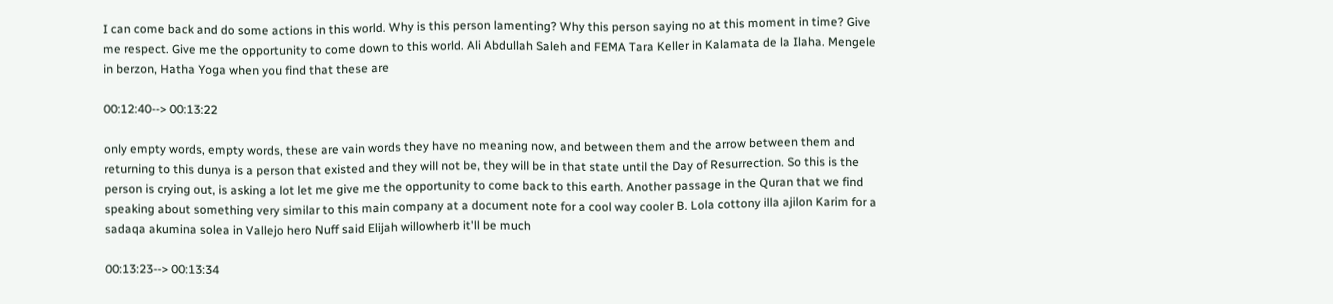I can come back and do some actions in this world. Why is this person lamenting? Why this person saying no at this moment in time? Give me respect. Give me the opportunity to come down to this world. Ali Abdullah Saleh and FEMA Tara Keller in Kalamata de la Ilaha. Mengele in berzon, Hatha Yoga when you find that these are

00:12:40--> 00:13:22

only empty words, empty words, these are vain words they have no meaning now, and between them and the arrow between them and returning to this dunya is a person that existed and they will not be, they will be in that state until the Day of Resurrection. So this is the person is crying out, is asking a lot let me give me the opportunity to come back to this earth. Another passage in the Quran that we find speaking about something very similar to this main company at a document note for a cool way cooler B. Lola cottony illa ajilon Karim for a sadaqa akumina solea in Vallejo hero Nuff said Elijah willowherb it'll be much

00:13:23--> 00:13:34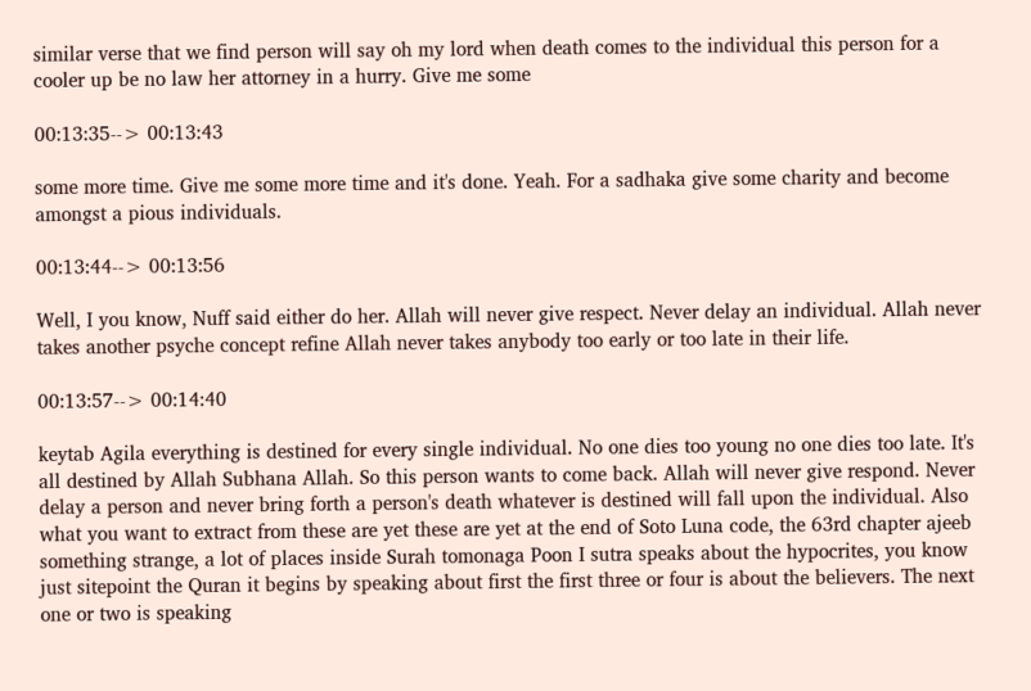similar verse that we find person will say oh my lord when death comes to the individual this person for a cooler up be no law her attorney in a hurry. Give me some

00:13:35--> 00:13:43

some more time. Give me some more time and it's done. Yeah. For a sadhaka give some charity and become amongst a pious individuals.

00:13:44--> 00:13:56

Well, I you know, Nuff said either do her. Allah will never give respect. Never delay an individual. Allah never takes another psyche concept refine Allah never takes anybody too early or too late in their life.

00:13:57--> 00:14:40

keytab Agila everything is destined for every single individual. No one dies too young no one dies too late. It's all destined by Allah Subhana Allah. So this person wants to come back. Allah will never give respond. Never delay a person and never bring forth a person's death whatever is destined will fall upon the individual. Also what you want to extract from these are yet these are yet at the end of Soto Luna code, the 63rd chapter ajeeb something strange, a lot of places inside Surah tomonaga Poon I sutra speaks about the hypocrites, you know just sitepoint the Quran it begins by speaking about first the first three or four is about the believers. The next one or two is speaking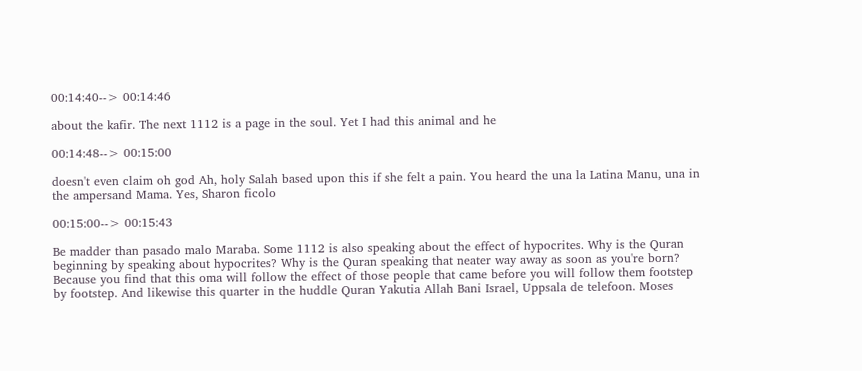00:14:40--> 00:14:46

about the kafir. The next 1112 is a page in the soul. Yet I had this animal and he

00:14:48--> 00:15:00

doesn't even claim oh god Ah, holy Salah based upon this if she felt a pain. You heard the una la Latina Manu, una in the ampersand Mama. Yes, Sharon ficolo

00:15:00--> 00:15:43

Be madder than pasado malo Maraba. Some 1112 is also speaking about the effect of hypocrites. Why is the Quran beginning by speaking about hypocrites? Why is the Quran speaking that neater way away as soon as you're born? Because you find that this oma will follow the effect of those people that came before you will follow them footstep by footstep. And likewise this quarter in the huddle Quran Yakutia Allah Bani Israel, Uppsala de telefoon. Moses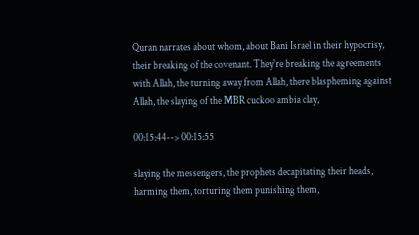Quran narrates about whom, about Bani Israel in their hypocrisy, their breaking of the covenant. They're breaking the agreements with Allah, the turning away from Allah, there blaspheming against Allah, the slaying of the MBR cuckoo ambia clay,

00:15:44--> 00:15:55

slaying the messengers, the prophets decapitating their heads, harming them, torturing them punishing them,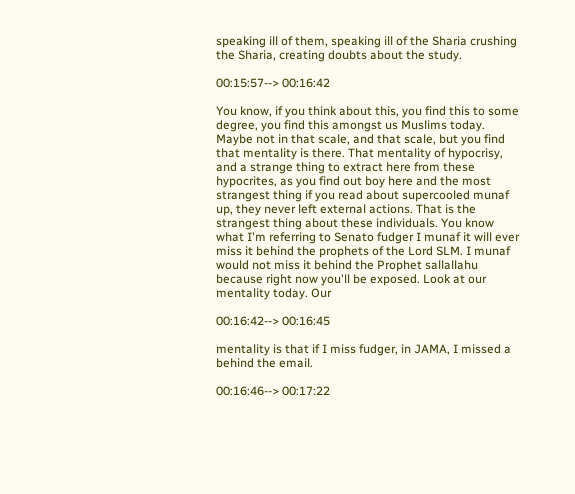speaking ill of them, speaking ill of the Sharia crushing the Sharia, creating doubts about the study.

00:15:57--> 00:16:42

You know, if you think about this, you find this to some degree, you find this amongst us Muslims today. Maybe not in that scale, and that scale, but you find that mentality is there. That mentality of hypocrisy, and a strange thing to extract here from these hypocrites, as you find out boy here and the most strangest thing if you read about supercooled munaf up, they never left external actions. That is the strangest thing about these individuals. You know what I'm referring to Senato fudger I munaf it will ever miss it behind the prophets of the Lord SLM. I munaf would not miss it behind the Prophet sallallahu because right now you'll be exposed. Look at our mentality today. Our

00:16:42--> 00:16:45

mentality is that if I miss fudger, in JAMA, I missed a behind the email.

00:16:46--> 00:17:22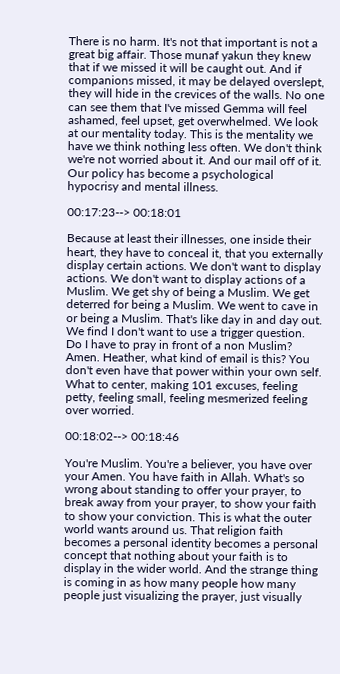There is no harm. It's not that important is not a great big affair. Those munaf yakun they knew that if we missed it will be caught out. And if companions missed, it may be delayed overslept, they will hide in the crevices of the walls. No one can see them that I've missed Gemma will feel ashamed, feel upset, get overwhelmed. We look at our mentality today. This is the mentality we have we think nothing less often. We don't think we're not worried about it. And our mail off of it. Our policy has become a psychological hypocrisy and mental illness.

00:17:23--> 00:18:01

Because at least their illnesses, one inside their heart, they have to conceal it, that you externally display certain actions. We don't want to display actions. We don't want to display actions of a Muslim. We get shy of being a Muslim. We get deterred for being a Muslim. We went to cave in or being a Muslim. That's like day in and day out. We find I don't want to use a trigger question. Do I have to pray in front of a non Muslim? Amen. Heather, what kind of email is this? You don't even have that power within your own self. What to center, making 101 excuses, feeling petty, feeling small, feeling mesmerized feeling over worried.

00:18:02--> 00:18:46

You're Muslim. You're a believer, you have over your Amen. You have faith in Allah. What's so wrong about standing to offer your prayer, to break away from your prayer, to show your faith to show your conviction. This is what the outer world wants around us. That religion faith becomes a personal identity becomes a personal concept that nothing about your faith is to display in the wider world. And the strange thing is coming in as how many people how many people just visualizing the prayer, just visually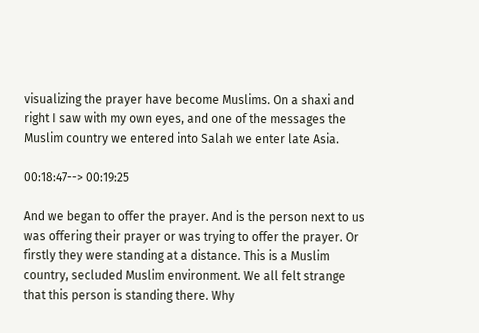visualizing the prayer have become Muslims. On a shaxi and right I saw with my own eyes, and one of the messages the Muslim country we entered into Salah we enter late Asia.

00:18:47--> 00:19:25

And we began to offer the prayer. And is the person next to us was offering their prayer or was trying to offer the prayer. Or firstly they were standing at a distance. This is a Muslim country, secluded Muslim environment. We all felt strange that this person is standing there. Why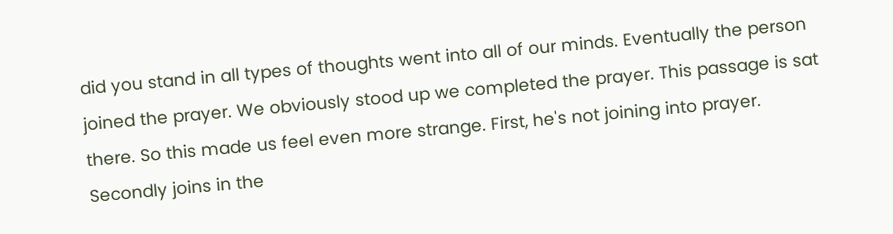did you stand in all types of thoughts went into all of our minds. Eventually the person joined the prayer. We obviously stood up we completed the prayer. This passage is sat there. So this made us feel even more strange. First, he's not joining into prayer. Secondly joins in the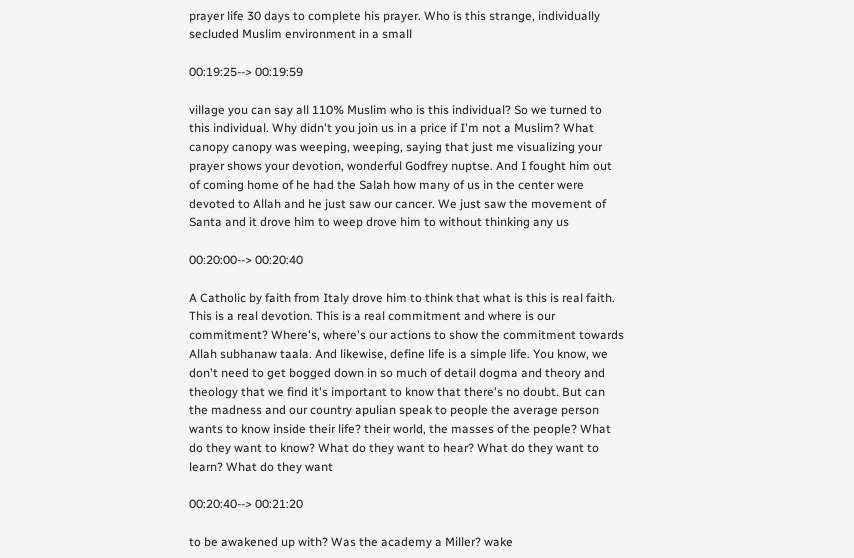prayer life 30 days to complete his prayer. Who is this strange, individually secluded Muslim environment in a small

00:19:25--> 00:19:59

village you can say all 110% Muslim who is this individual? So we turned to this individual. Why didn't you join us in a price if I'm not a Muslim? What canopy canopy was weeping, weeping, saying that just me visualizing your prayer shows your devotion, wonderful Godfrey nuptse. And I fought him out of coming home of he had the Salah how many of us in the center were devoted to Allah and he just saw our cancer. We just saw the movement of Santa and it drove him to weep drove him to without thinking any us

00:20:00--> 00:20:40

A Catholic by faith from Italy drove him to think that what is this is real faith. This is a real devotion. This is a real commitment and where is our commitment? Where's, where's our actions to show the commitment towards Allah subhanaw taala. And likewise, define life is a simple life. You know, we don't need to get bogged down in so much of detail dogma and theory and theology that we find it's important to know that there's no doubt. But can the madness and our country apulian speak to people the average person wants to know inside their life? their world, the masses of the people? What do they want to know? What do they want to hear? What do they want to learn? What do they want

00:20:40--> 00:21:20

to be awakened up with? Was the academy a Miller? wake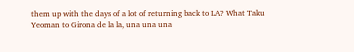them up with the days of a lot of returning back to LA? What Taku Yeoman to Girona de la la, una una una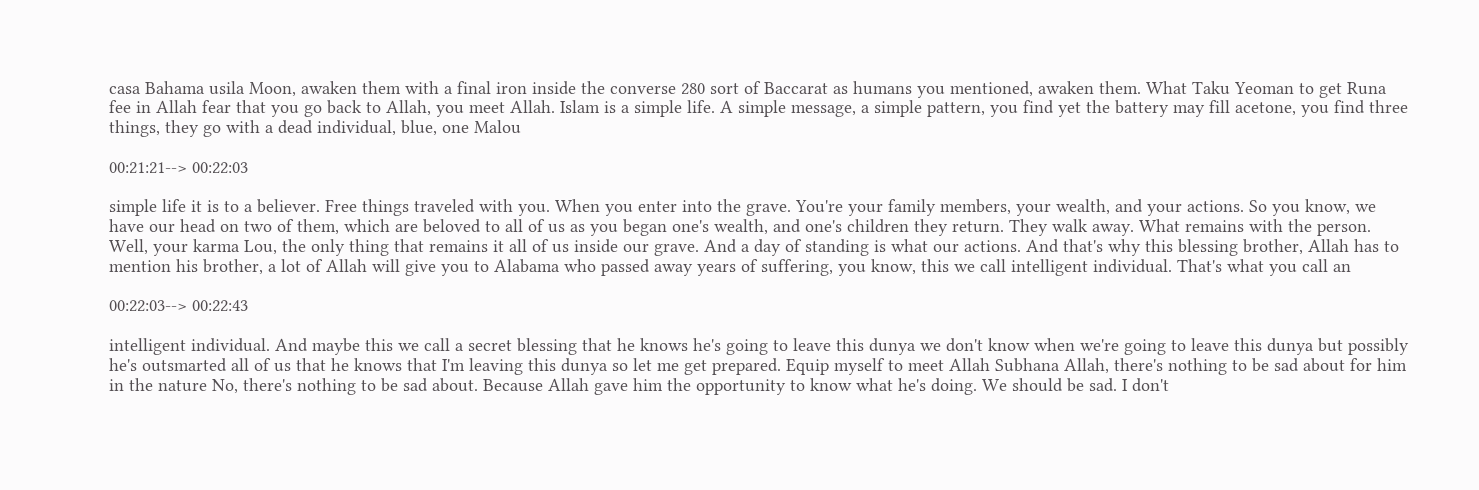casa Bahama usila Moon, awaken them with a final iron inside the converse 280 sort of Baccarat as humans you mentioned, awaken them. What Taku Yeoman to get Runa fee in Allah fear that you go back to Allah, you meet Allah. Islam is a simple life. A simple message, a simple pattern, you find yet the battery may fill acetone, you find three things, they go with a dead individual, blue, one Malou

00:21:21--> 00:22:03

simple life it is to a believer. Free things traveled with you. When you enter into the grave. You're your family members, your wealth, and your actions. So you know, we have our head on two of them, which are beloved to all of us as you began one's wealth, and one's children they return. They walk away. What remains with the person. Well, your karma Lou, the only thing that remains it all of us inside our grave. And a day of standing is what our actions. And that's why this blessing brother, Allah has to mention his brother, a lot of Allah will give you to Alabama who passed away years of suffering, you know, this we call intelligent individual. That's what you call an

00:22:03--> 00:22:43

intelligent individual. And maybe this we call a secret blessing that he knows he's going to leave this dunya we don't know when we're going to leave this dunya but possibly he's outsmarted all of us that he knows that I'm leaving this dunya so let me get prepared. Equip myself to meet Allah Subhana Allah, there's nothing to be sad about for him in the nature No, there's nothing to be sad about. Because Allah gave him the opportunity to know what he's doing. We should be sad. I don't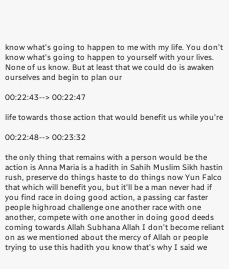know what's going to happen to me with my life. You don't know what's going to happen to yourself with your lives. None of us know. But at least that we could do is awaken ourselves and begin to plan our

00:22:43--> 00:22:47

life towards those action that would benefit us while you're

00:22:48--> 00:23:32

the only thing that remains with a person would be the action is Anna Maria is a hadith in Sahih Muslim Sikh hastin rush, preserve do things haste to do things now Yun Falco that which will benefit you, but it'll be a man never had if you find race in doing good action, a passing car faster people highroad challenge one another race with one another, compete with one another in doing good deeds coming towards Allah Subhana Allah I don't become reliant on as we mentioned about the mercy of Allah or people trying to use this hadith you know that's why I said we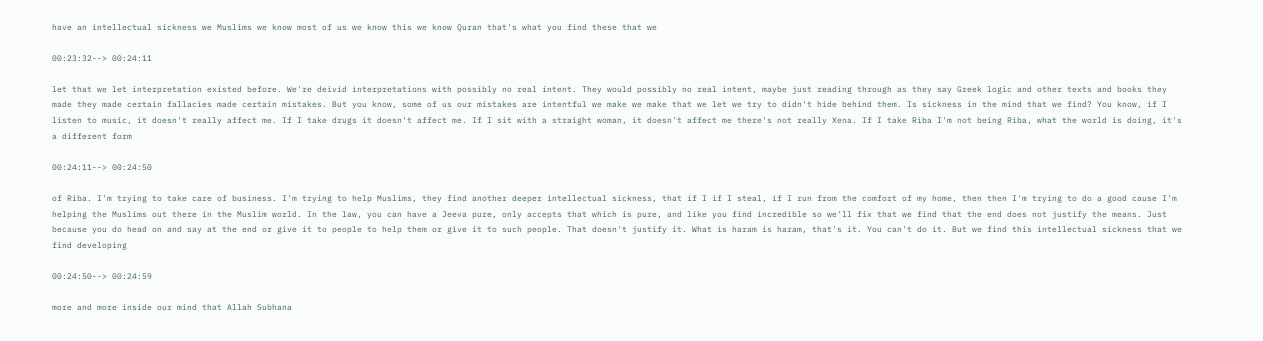have an intellectual sickness we Muslims we know most of us we know this we know Quran that's what you find these that we

00:23:32--> 00:24:11

let that we let interpretation existed before. We're deivid interpretations with possibly no real intent. They would possibly no real intent, maybe just reading through as they say Greek logic and other texts and books they made they made certain fallacies made certain mistakes. But you know, some of us our mistakes are intentful we make we make that we let we try to didn't hide behind them. Is sickness in the mind that we find? You know, if I listen to music, it doesn't really affect me. If I take drugs it doesn't affect me. If I sit with a straight woman, it doesn't affect me there's not really Xena. If I take Riba I'm not being Riba, what the world is doing, it's a different form

00:24:11--> 00:24:50

of Riba. I'm trying to take care of business. I'm trying to help Muslims, they find another deeper intellectual sickness, that if I if I steal, if I run from the comfort of my home, then then I'm trying to do a good cause I'm helping the Muslims out there in the Muslim world. In the law, you can have a Jeeva pure, only accepts that which is pure, and like you find incredible so we'll fix that we find that the end does not justify the means. Just because you do head on and say at the end or give it to people to help them or give it to such people. That doesn't justify it. What is haram is haram, that's it. You can't do it. But we find this intellectual sickness that we find developing

00:24:50--> 00:24:59

more and more inside our mind that Allah Subhana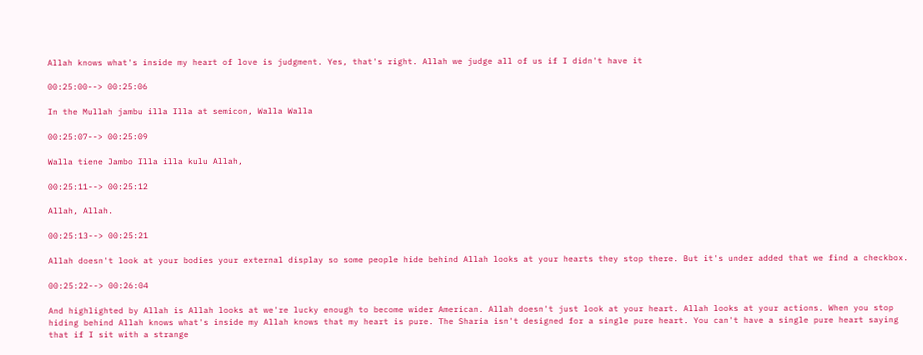Allah knows what's inside my heart of love is judgment. Yes, that's right. Allah we judge all of us if I didn't have it

00:25:00--> 00:25:06

In the Mullah jambu illa Illa at semicon, Walla Walla

00:25:07--> 00:25:09

Walla tiene Jambo Illa illa kulu Allah,

00:25:11--> 00:25:12

Allah, Allah.

00:25:13--> 00:25:21

Allah doesn't look at your bodies your external display so some people hide behind Allah looks at your hearts they stop there. But it's under added that we find a checkbox.

00:25:22--> 00:26:04

And highlighted by Allah is Allah looks at we're lucky enough to become wider American. Allah doesn't just look at your heart. Allah looks at your actions. When you stop hiding behind Allah knows what's inside my Allah knows that my heart is pure. The Sharia isn't designed for a single pure heart. You can't have a single pure heart saying that if I sit with a strange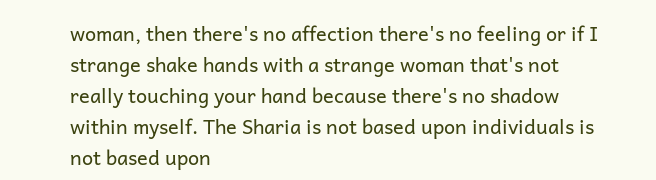woman, then there's no affection there's no feeling or if I strange shake hands with a strange woman that's not really touching your hand because there's no shadow within myself. The Sharia is not based upon individuals is not based upon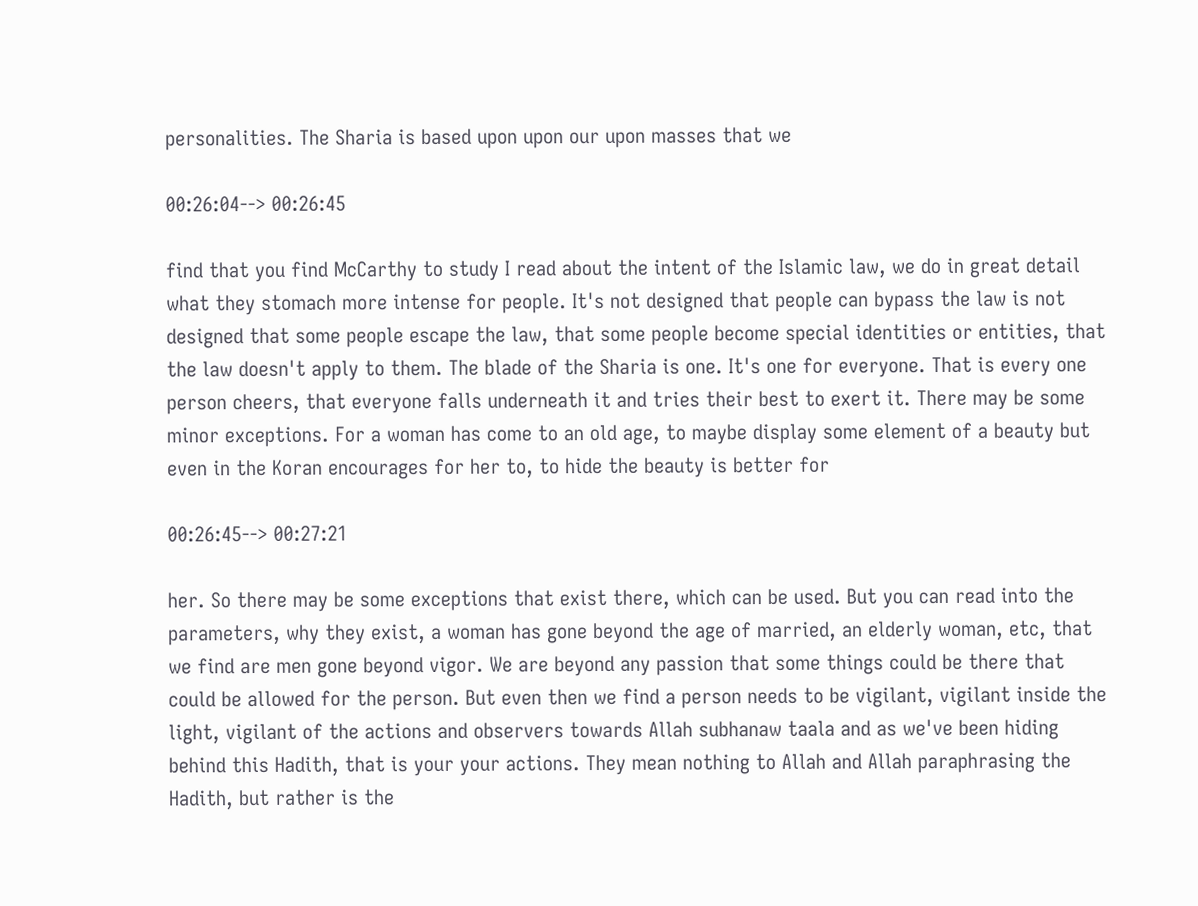personalities. The Sharia is based upon upon our upon masses that we

00:26:04--> 00:26:45

find that you find McCarthy to study I read about the intent of the Islamic law, we do in great detail what they stomach more intense for people. It's not designed that people can bypass the law is not designed that some people escape the law, that some people become special identities or entities, that the law doesn't apply to them. The blade of the Sharia is one. It's one for everyone. That is every one person cheers, that everyone falls underneath it and tries their best to exert it. There may be some minor exceptions. For a woman has come to an old age, to maybe display some element of a beauty but even in the Koran encourages for her to, to hide the beauty is better for

00:26:45--> 00:27:21

her. So there may be some exceptions that exist there, which can be used. But you can read into the parameters, why they exist, a woman has gone beyond the age of married, an elderly woman, etc, that we find are men gone beyond vigor. We are beyond any passion that some things could be there that could be allowed for the person. But even then we find a person needs to be vigilant, vigilant inside the light, vigilant of the actions and observers towards Allah subhanaw taala and as we've been hiding behind this Hadith, that is your your actions. They mean nothing to Allah and Allah paraphrasing the Hadith, but rather is the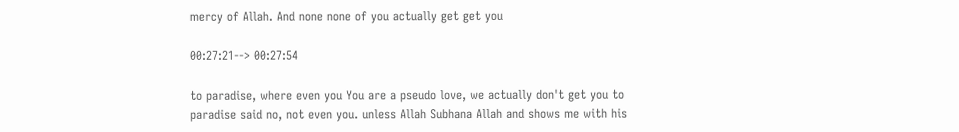mercy of Allah. And none none of you actually get get you

00:27:21--> 00:27:54

to paradise, where even you You are a pseudo love, we actually don't get you to paradise said no, not even you. unless Allah Subhana Allah and shows me with his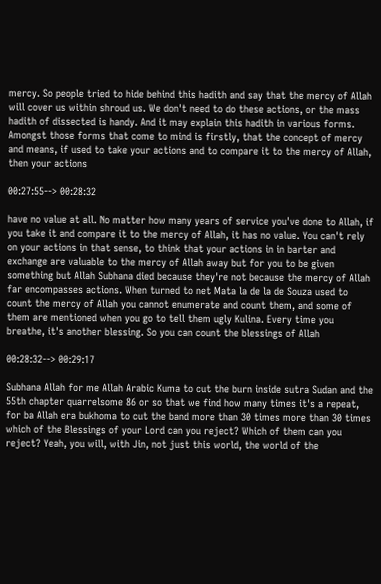mercy. So people tried to hide behind this hadith and say that the mercy of Allah will cover us within shroud us. We don't need to do these actions, or the mass hadith of dissected is handy. And it may explain this hadith in various forms. Amongst those forms that come to mind is firstly, that the concept of mercy and means, if used to take your actions and to compare it to the mercy of Allah, then your actions

00:27:55--> 00:28:32

have no value at all. No matter how many years of service you've done to Allah, if you take it and compare it to the mercy of Allah, it has no value. You can't rely on your actions in that sense, to think that your actions in in barter and exchange are valuable to the mercy of Allah away but for you to be given something but Allah Subhana died because they're not because the mercy of Allah far encompasses actions. When turned to net Mata la de la de Souza used to count the mercy of Allah you cannot enumerate and count them, and some of them are mentioned when you go to tell them ugly Kulina. Every time you breathe, it's another blessing. So you can count the blessings of Allah

00:28:32--> 00:29:17

Subhana Allah for me Allah Arabic Kuma to cut the burn inside sutra Sudan and the 55th chapter quarrelsome 86 or so that we find how many times it's a repeat, for ba Allah era bukhoma to cut the band more than 30 times more than 30 times which of the Blessings of your Lord can you reject? Which of them can you reject? Yeah, you will, with Jin, not just this world, the world of the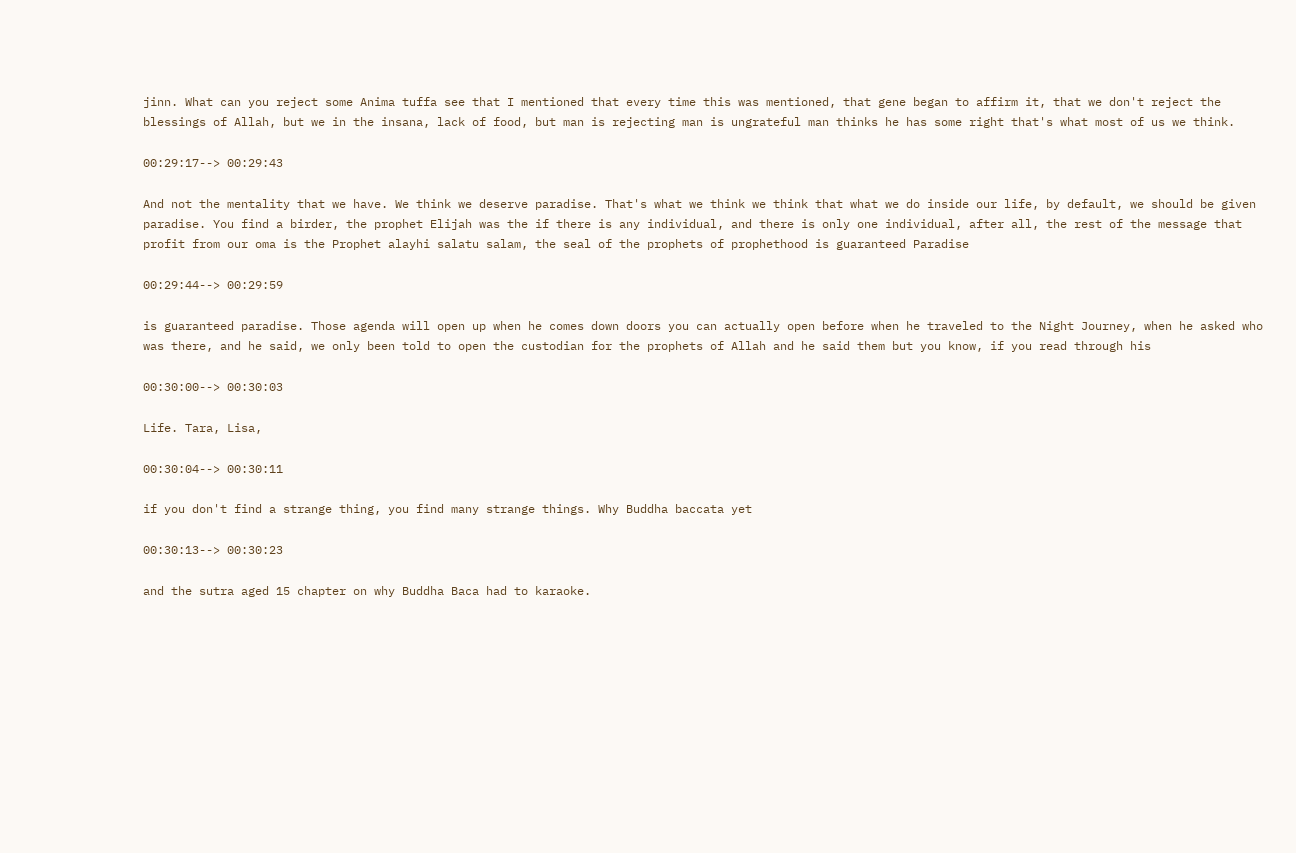jinn. What can you reject some Anima tuffa see that I mentioned that every time this was mentioned, that gene began to affirm it, that we don't reject the blessings of Allah, but we in the insana, lack of food, but man is rejecting man is ungrateful man thinks he has some right that's what most of us we think.

00:29:17--> 00:29:43

And not the mentality that we have. We think we deserve paradise. That's what we think we think that what we do inside our life, by default, we should be given paradise. You find a birder, the prophet Elijah was the if there is any individual, and there is only one individual, after all, the rest of the message that profit from our oma is the Prophet alayhi salatu salam, the seal of the prophets of prophethood is guaranteed Paradise

00:29:44--> 00:29:59

is guaranteed paradise. Those agenda will open up when he comes down doors you can actually open before when he traveled to the Night Journey, when he asked who was there, and he said, we only been told to open the custodian for the prophets of Allah and he said them but you know, if you read through his

00:30:00--> 00:30:03

Life. Tara, Lisa,

00:30:04--> 00:30:11

if you don't find a strange thing, you find many strange things. Why Buddha baccata yet

00:30:13--> 00:30:23

and the sutra aged 15 chapter on why Buddha Baca had to karaoke.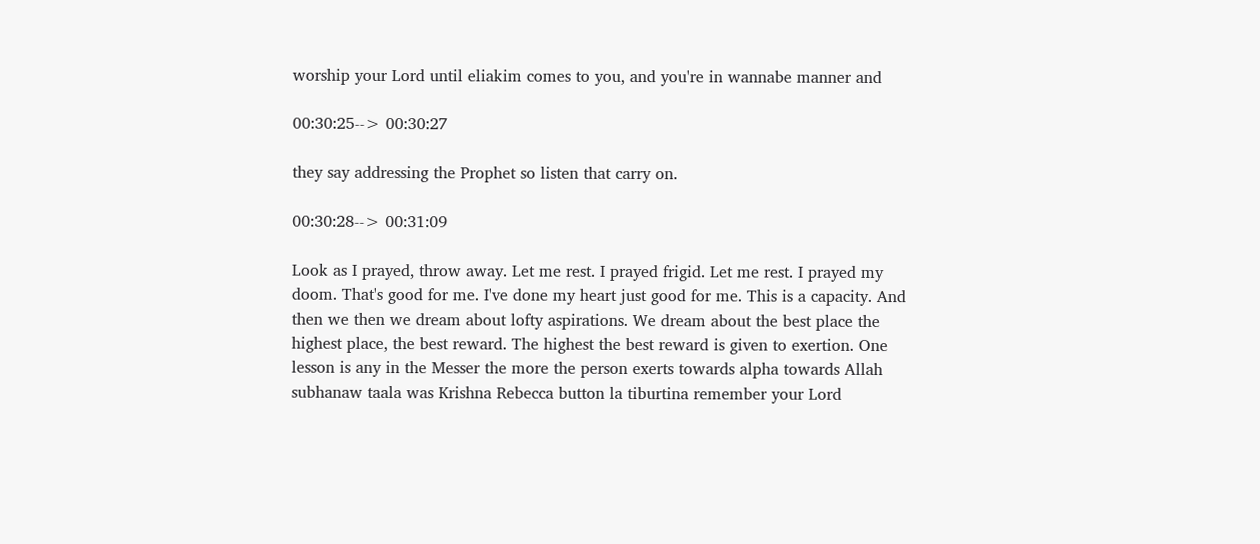worship your Lord until eliakim comes to you, and you're in wannabe manner and

00:30:25--> 00:30:27

they say addressing the Prophet so listen that carry on.

00:30:28--> 00:31:09

Look as I prayed, throw away. Let me rest. I prayed frigid. Let me rest. I prayed my doom. That's good for me. I've done my heart just good for me. This is a capacity. And then we then we dream about lofty aspirations. We dream about the best place the highest place, the best reward. The highest the best reward is given to exertion. One lesson is any in the Messer the more the person exerts towards alpha towards Allah subhanaw taala was Krishna Rebecca button la tiburtina remember your Lord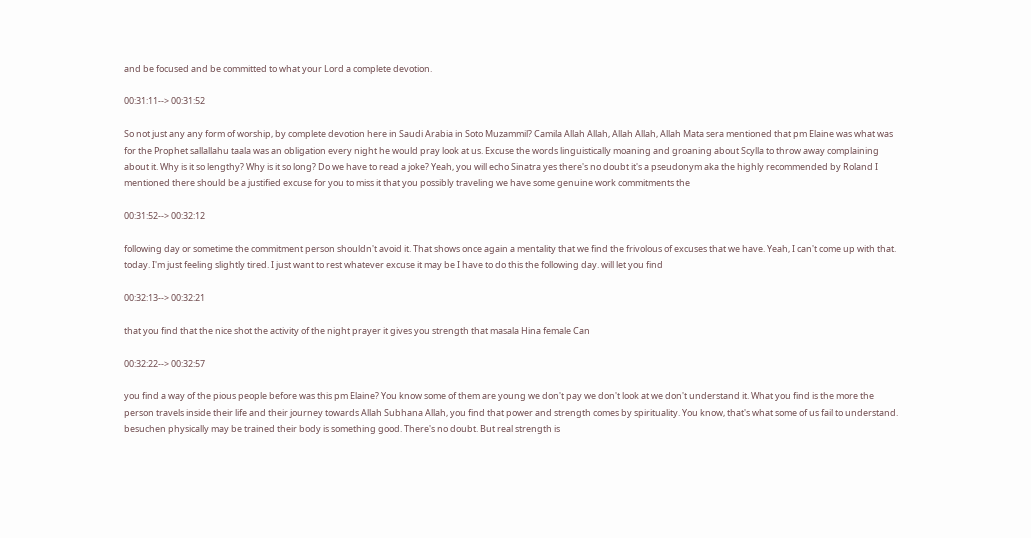and be focused and be committed to what your Lord a complete devotion.

00:31:11--> 00:31:52

So not just any any form of worship, by complete devotion here in Saudi Arabia in Soto Muzammil? Camila Allah Allah, Allah Allah, Allah Mata sera mentioned that pm Elaine was what was for the Prophet sallallahu taala was an obligation every night he would pray look at us. Excuse the words linguistically moaning and groaning about Scylla to throw away complaining about it. Why is it so lengthy? Why is it so long? Do we have to read a joke? Yeah, you will echo Sinatra yes there's no doubt it's a pseudonym aka the highly recommended by Roland I mentioned there should be a justified excuse for you to miss it that you possibly traveling we have some genuine work commitments the

00:31:52--> 00:32:12

following day or sometime the commitment person shouldn't avoid it. That shows once again a mentality that we find the frivolous of excuses that we have. Yeah, I can't come up with that. today. I'm just feeling slightly tired. I just want to rest whatever excuse it may be I have to do this the following day. will let you find

00:32:13--> 00:32:21

that you find that the nice shot the activity of the night prayer it gives you strength that masala Hina female Can

00:32:22--> 00:32:57

you find a way of the pious people before was this pm Elaine? You know some of them are young we don't pay we don't look at we don't understand it. What you find is the more the person travels inside their life and their journey towards Allah Subhana Allah, you find that power and strength comes by spirituality. You know, that's what some of us fail to understand. besuchen physically may be trained their body is something good. There's no doubt. But real strength is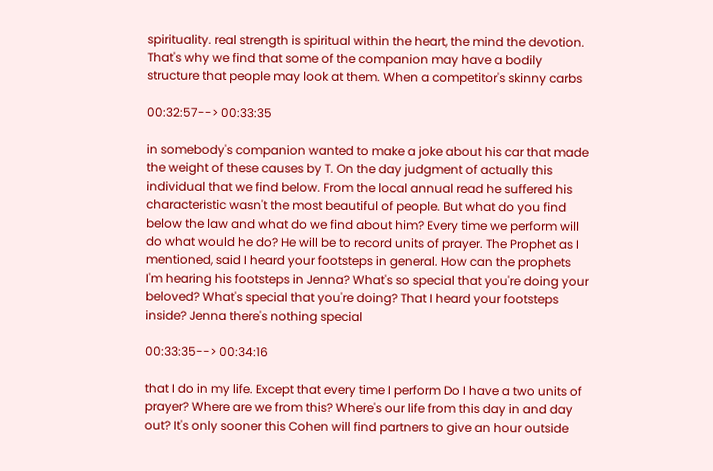spirituality. real strength is spiritual within the heart, the mind the devotion. That's why we find that some of the companion may have a bodily structure that people may look at them. When a competitor's skinny carbs

00:32:57--> 00:33:35

in somebody's companion wanted to make a joke about his car that made the weight of these causes by T. On the day judgment of actually this individual that we find below. From the local annual read he suffered his characteristic wasn't the most beautiful of people. But what do you find below the law and what do we find about him? Every time we perform will do what would he do? He will be to record units of prayer. The Prophet as I mentioned, said I heard your footsteps in general. How can the prophets I'm hearing his footsteps in Jenna? What's so special that you're doing your beloved? What's special that you're doing? That I heard your footsteps inside? Jenna there's nothing special

00:33:35--> 00:34:16

that I do in my life. Except that every time I perform Do I have a two units of prayer? Where are we from this? Where's our life from this day in and day out? It's only sooner this Cohen will find partners to give an hour outside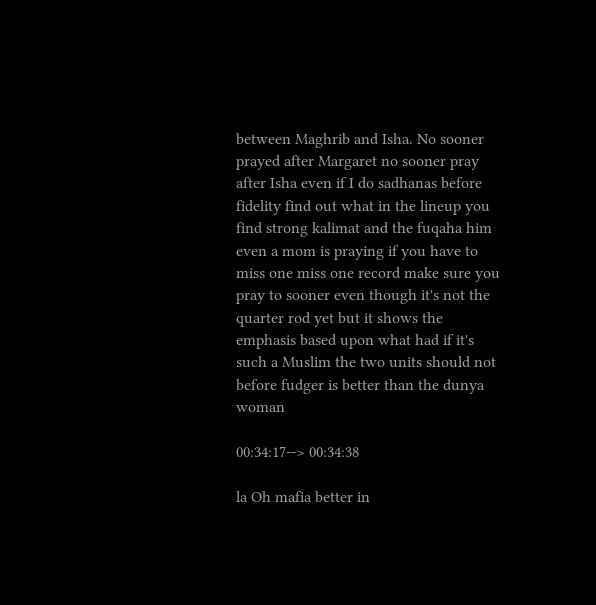between Maghrib and Isha. No sooner prayed after Margaret no sooner pray after Isha even if I do sadhanas before fidelity find out what in the lineup you find strong kalimat and the fuqaha him even a mom is praying if you have to miss one miss one record make sure you pray to sooner even though it's not the quarter rod yet but it shows the emphasis based upon what had if it's such a Muslim the two units should not before fudger is better than the dunya woman

00:34:17--> 00:34:38

la Oh mafia better in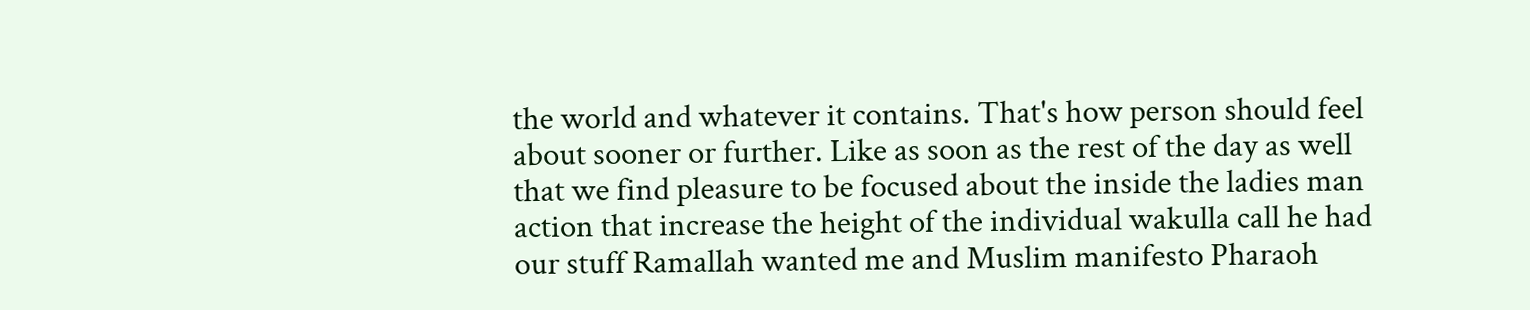the world and whatever it contains. That's how person should feel about sooner or further. Like as soon as the rest of the day as well that we find pleasure to be focused about the inside the ladies man action that increase the height of the individual wakulla call he had our stuff Ramallah wanted me and Muslim manifesto Pharaoh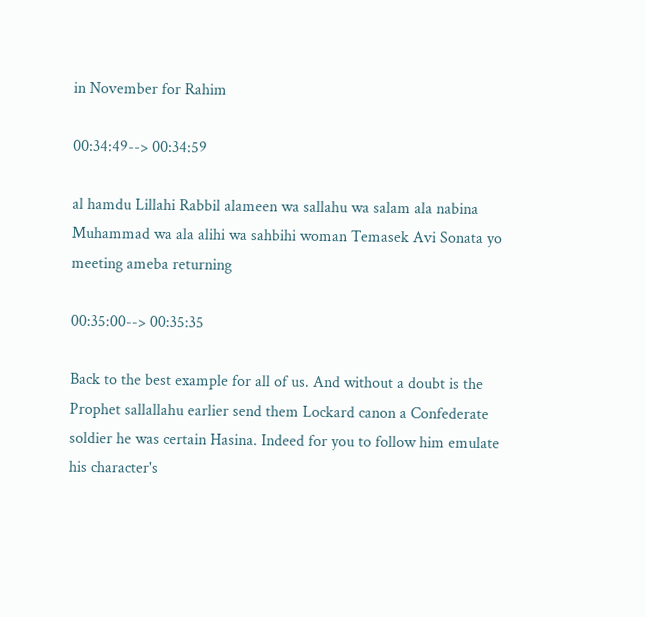in November for Rahim

00:34:49--> 00:34:59

al hamdu Lillahi Rabbil alameen wa sallahu wa salam ala nabina Muhammad wa ala alihi wa sahbihi woman Temasek Avi Sonata yo meeting ameba returning

00:35:00--> 00:35:35

Back to the best example for all of us. And without a doubt is the Prophet sallallahu earlier send them Lockard canon a Confederate soldier he was certain Hasina. Indeed for you to follow him emulate his character's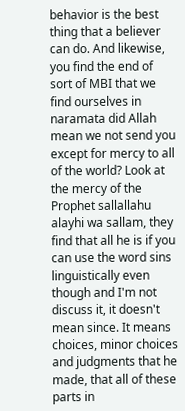behavior is the best thing that a believer can do. And likewise, you find the end of sort of MBI that we find ourselves in naramata did Allah mean we not send you except for mercy to all of the world? Look at the mercy of the Prophet sallallahu alayhi wa sallam, they find that all he is if you can use the word sins linguistically even though and I'm not discuss it, it doesn't mean since. It means choices, minor choices and judgments that he made, that all of these parts in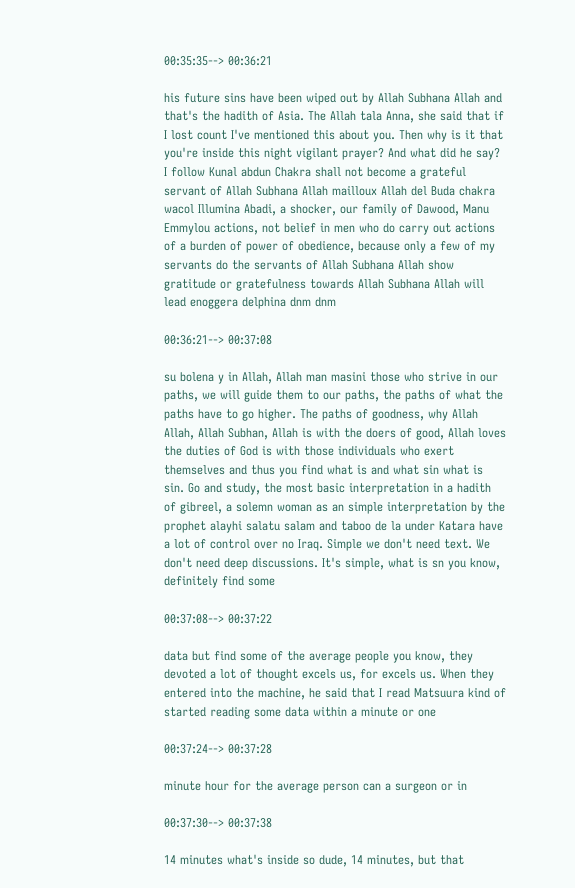00:35:35--> 00:36:21

his future sins have been wiped out by Allah Subhana Allah and that's the hadith of Asia. The Allah tala Anna, she said that if I lost count I've mentioned this about you. Then why is it that you're inside this night vigilant prayer? And what did he say? I follow Kunal abdun Chakra shall not become a grateful servant of Allah Subhana Allah mailloux Allah del Buda chakra wacol Illumina Abadi, a shocker, our family of Dawood, Manu Emmylou actions, not belief in men who do carry out actions of a burden of power of obedience, because only a few of my servants do the servants of Allah Subhana Allah show gratitude or gratefulness towards Allah Subhana Allah will lead enoggera delphina dnm dnm

00:36:21--> 00:37:08

su bolena y in Allah, Allah man masini those who strive in our paths, we will guide them to our paths, the paths of what the paths have to go higher. The paths of goodness, why Allah Allah, Allah Subhan, Allah is with the doers of good, Allah loves the duties of God is with those individuals who exert themselves and thus you find what is and what sin what is sin. Go and study, the most basic interpretation in a hadith of gibreel, a solemn woman as an simple interpretation by the prophet alayhi salatu salam and taboo de la under Katara have a lot of control over no Iraq. Simple we don't need text. We don't need deep discussions. It's simple, what is sn you know, definitely find some

00:37:08--> 00:37:22

data but find some of the average people you know, they devoted a lot of thought excels us, for excels us. When they entered into the machine, he said that I read Matsuura kind of started reading some data within a minute or one

00:37:24--> 00:37:28

minute hour for the average person can a surgeon or in

00:37:30--> 00:37:38

14 minutes what's inside so dude, 14 minutes, but that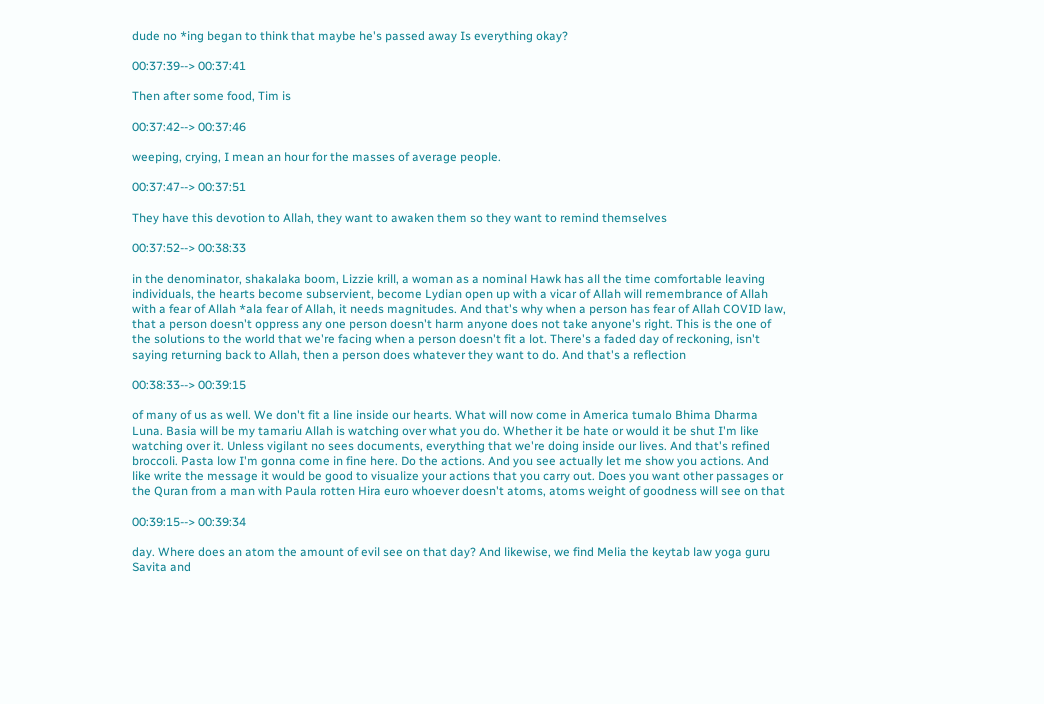dude no *ing began to think that maybe he's passed away Is everything okay?

00:37:39--> 00:37:41

Then after some food, Tim is

00:37:42--> 00:37:46

weeping, crying, I mean an hour for the masses of average people.

00:37:47--> 00:37:51

They have this devotion to Allah, they want to awaken them so they want to remind themselves

00:37:52--> 00:38:33

in the denominator, shakalaka boom, Lizzie krill, a woman as a nominal Hawk has all the time comfortable leaving individuals, the hearts become subservient, become Lydian open up with a vicar of Allah will remembrance of Allah with a fear of Allah *ala fear of Allah, it needs magnitudes. And that's why when a person has fear of Allah COVID law, that a person doesn't oppress any one person doesn't harm anyone does not take anyone's right. This is the one of the solutions to the world that we're facing when a person doesn't fit a lot. There's a faded day of reckoning, isn't saying returning back to Allah, then a person does whatever they want to do. And that's a reflection

00:38:33--> 00:39:15

of many of us as well. We don't fit a line inside our hearts. What will now come in America tumalo Bhima Dharma Luna. Basia will be my tamariu Allah is watching over what you do. Whether it be hate or would it be shut I'm like watching over it. Unless vigilant no sees documents, everything that we're doing inside our lives. And that's refined broccoli. Pasta low I'm gonna come in fine here. Do the actions. And you see actually let me show you actions. And like write the message it would be good to visualize your actions that you carry out. Does you want other passages or the Quran from a man with Paula rotten Hira euro whoever doesn't atoms, atoms weight of goodness will see on that

00:39:15--> 00:39:34

day. Where does an atom the amount of evil see on that day? And likewise, we find Melia the keytab law yoga guru Savita and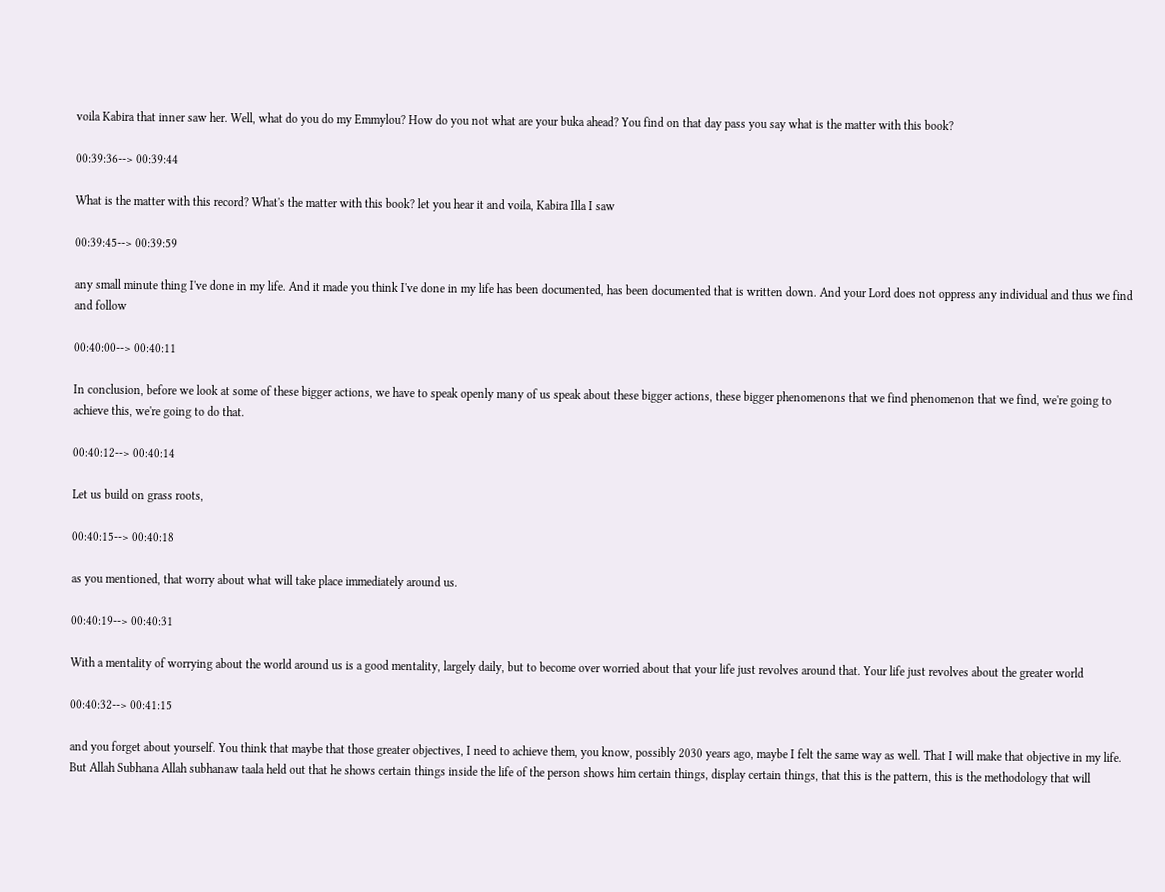voila Kabira that inner saw her. Well, what do you do my Emmylou? How do you not what are your buka ahead? You find on that day pass you say what is the matter with this book?

00:39:36--> 00:39:44

What is the matter with this record? What's the matter with this book? let you hear it and voila, Kabira Illa I saw

00:39:45--> 00:39:59

any small minute thing I've done in my life. And it made you think I've done in my life has been documented, has been documented that is written down. And your Lord does not oppress any individual and thus we find and follow

00:40:00--> 00:40:11

In conclusion, before we look at some of these bigger actions, we have to speak openly many of us speak about these bigger actions, these bigger phenomenons that we find phenomenon that we find, we're going to achieve this, we're going to do that.

00:40:12--> 00:40:14

Let us build on grass roots,

00:40:15--> 00:40:18

as you mentioned, that worry about what will take place immediately around us.

00:40:19--> 00:40:31

With a mentality of worrying about the world around us is a good mentality, largely daily, but to become over worried about that your life just revolves around that. Your life just revolves about the greater world

00:40:32--> 00:41:15

and you forget about yourself. You think that maybe that those greater objectives, I need to achieve them, you know, possibly 2030 years ago, maybe I felt the same way as well. That I will make that objective in my life. But Allah Subhana Allah subhanaw taala held out that he shows certain things inside the life of the person shows him certain things, display certain things, that this is the pattern, this is the methodology that will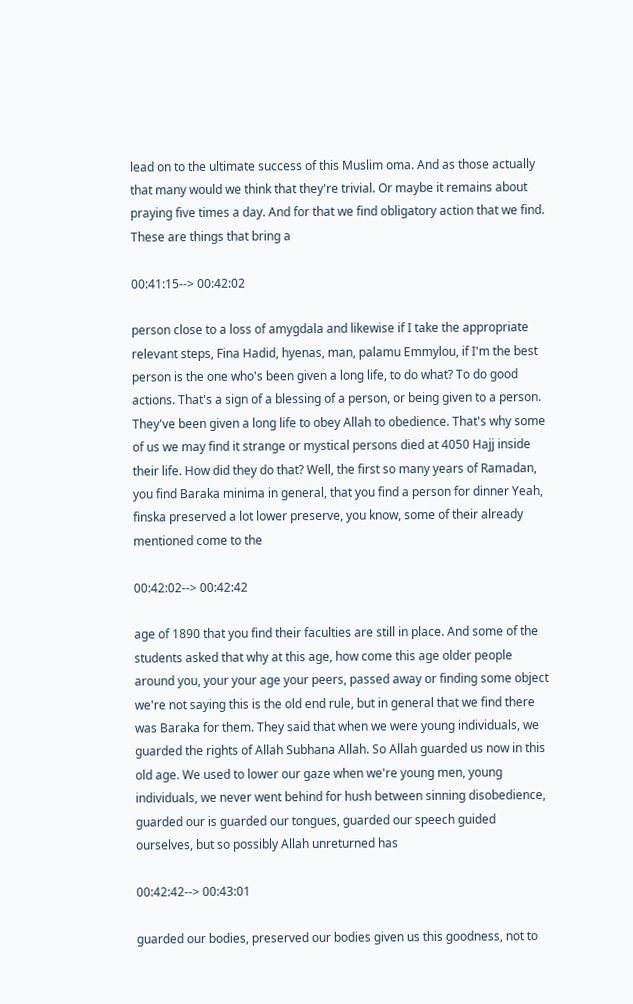lead on to the ultimate success of this Muslim oma. And as those actually that many would we think that they're trivial. Or maybe it remains about praying five times a day. And for that we find obligatory action that we find. These are things that bring a

00:41:15--> 00:42:02

person close to a loss of amygdala and likewise if I take the appropriate relevant steps, Fina Hadid, hyenas, man, palamu Emmylou, if I'm the best person is the one who's been given a long life, to do what? To do good actions. That's a sign of a blessing of a person, or being given to a person. They've been given a long life to obey Allah to obedience. That's why some of us we may find it strange or mystical persons died at 4050 Hajj inside their life. How did they do that? Well, the first so many years of Ramadan, you find Baraka minima in general, that you find a person for dinner Yeah, finska preserved a lot lower preserve, you know, some of their already mentioned come to the

00:42:02--> 00:42:42

age of 1890 that you find their faculties are still in place. And some of the students asked that why at this age, how come this age older people around you, your your age your peers, passed away or finding some object we're not saying this is the old end rule, but in general that we find there was Baraka for them. They said that when we were young individuals, we guarded the rights of Allah Subhana Allah. So Allah guarded us now in this old age. We used to lower our gaze when we're young men, young individuals, we never went behind for hush between sinning disobedience, guarded our is guarded our tongues, guarded our speech guided ourselves, but so possibly Allah unreturned has

00:42:42--> 00:43:01

guarded our bodies, preserved our bodies given us this goodness, not to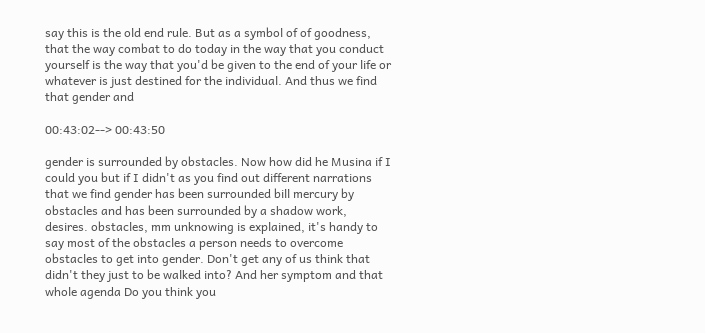say this is the old end rule. But as a symbol of of goodness, that the way combat to do today in the way that you conduct yourself is the way that you'd be given to the end of your life or whatever is just destined for the individual. And thus we find that gender and

00:43:02--> 00:43:50

gender is surrounded by obstacles. Now how did he Musina if I could you but if I didn't as you find out different narrations that we find gender has been surrounded bill mercury by obstacles and has been surrounded by a shadow work, desires. obstacles, mm unknowing is explained, it's handy to say most of the obstacles a person needs to overcome obstacles to get into gender. Don't get any of us think that didn't they just to be walked into? And her symptom and that whole agenda Do you think you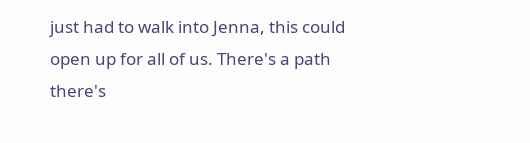just had to walk into Jenna, this could open up for all of us. There's a path there's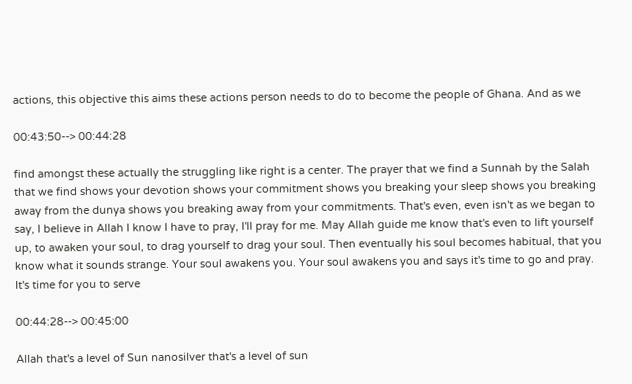actions, this objective this aims these actions person needs to do to become the people of Ghana. And as we

00:43:50--> 00:44:28

find amongst these actually the struggling like right is a center. The prayer that we find a Sunnah by the Salah that we find shows your devotion shows your commitment shows you breaking your sleep shows you breaking away from the dunya shows you breaking away from your commitments. That's even, even isn't as we began to say, I believe in Allah I know I have to pray, I'll pray for me. May Allah guide me know that's even to lift yourself up, to awaken your soul, to drag yourself to drag your soul. Then eventually his soul becomes habitual, that you know what it sounds strange. Your soul awakens you. Your soul awakens you and says it's time to go and pray. It's time for you to serve

00:44:28--> 00:45:00

Allah that's a level of Sun nanosilver that's a level of sun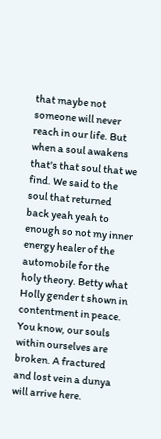that maybe not someone will never reach in our life. But when a soul awakens that's that soul that we find. We said to the soul that returned back yeah yeah to enough so not my inner energy healer of the automobile for the holy theory. Betty what Holly gender t shown in contentment in peace. You know, our souls within ourselves are broken. A fractured and lost vein a dunya will arrive here.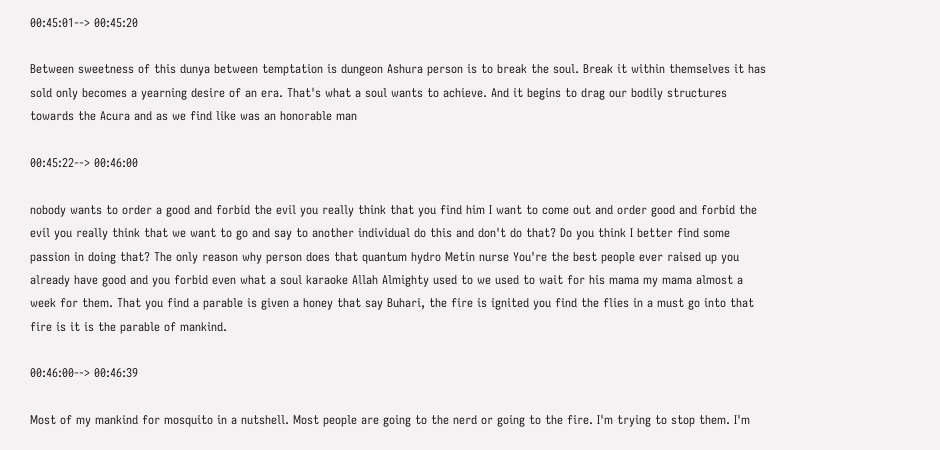00:45:01--> 00:45:20

Between sweetness of this dunya between temptation is dungeon Ashura person is to break the soul. Break it within themselves it has sold only becomes a yearning desire of an era. That's what a soul wants to achieve. And it begins to drag our bodily structures towards the Acura and as we find like was an honorable man

00:45:22--> 00:46:00

nobody wants to order a good and forbid the evil you really think that you find him I want to come out and order good and forbid the evil you really think that we want to go and say to another individual do this and don't do that? Do you think I better find some passion in doing that? The only reason why person does that quantum hydro Metin nurse You're the best people ever raised up you already have good and you forbid even what a soul karaoke Allah Almighty used to we used to wait for his mama my mama almost a week for them. That you find a parable is given a honey that say Buhari, the fire is ignited you find the flies in a must go into that fire is it is the parable of mankind.

00:46:00--> 00:46:39

Most of my mankind for mosquito in a nutshell. Most people are going to the nerd or going to the fire. I'm trying to stop them. I'm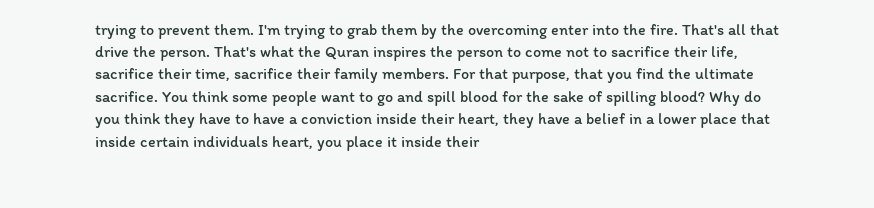trying to prevent them. I'm trying to grab them by the overcoming enter into the fire. That's all that drive the person. That's what the Quran inspires the person to come not to sacrifice their life, sacrifice their time, sacrifice their family members. For that purpose, that you find the ultimate sacrifice. You think some people want to go and spill blood for the sake of spilling blood? Why do you think they have to have a conviction inside their heart, they have a belief in a lower place that inside certain individuals heart, you place it inside their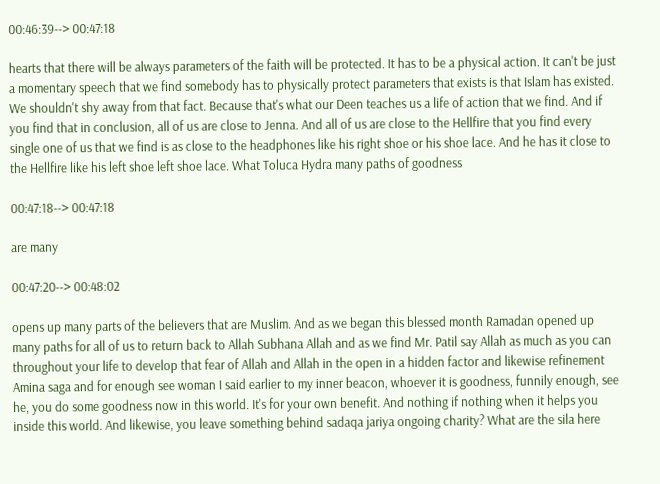00:46:39--> 00:47:18

hearts that there will be always parameters of the faith will be protected. It has to be a physical action. It can't be just a momentary speech that we find somebody has to physically protect parameters that exists is that Islam has existed. We shouldn't shy away from that fact. Because that's what our Deen teaches us a life of action that we find. And if you find that in conclusion, all of us are close to Jenna. And all of us are close to the Hellfire that you find every single one of us that we find is as close to the headphones like his right shoe or his shoe lace. And he has it close to the Hellfire like his left shoe left shoe lace. What Toluca Hydra many paths of goodness

00:47:18--> 00:47:18

are many

00:47:20--> 00:48:02

opens up many parts of the believers that are Muslim. And as we began this blessed month Ramadan opened up many paths for all of us to return back to Allah Subhana Allah and as we find Mr. Patil say Allah as much as you can throughout your life to develop that fear of Allah and Allah in the open in a hidden factor and likewise refinement Amina saga and for enough see woman I said earlier to my inner beacon, whoever it is goodness, funnily enough, see he, you do some goodness now in this world. It's for your own benefit. And nothing if nothing when it helps you inside this world. And likewise, you leave something behind sadaqa jariya ongoing charity? What are the sila here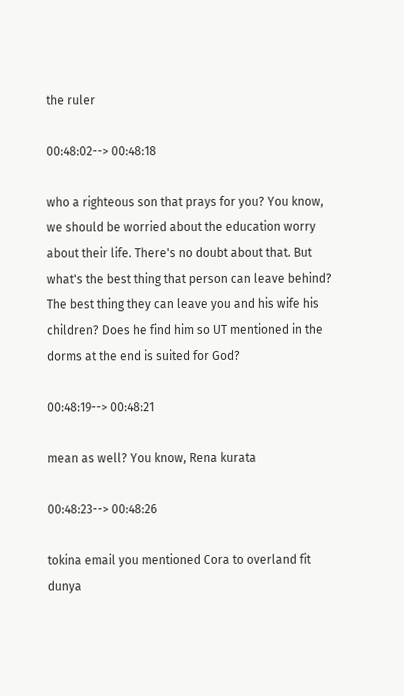the ruler

00:48:02--> 00:48:18

who a righteous son that prays for you? You know, we should be worried about the education worry about their life. There's no doubt about that. But what's the best thing that person can leave behind? The best thing they can leave you and his wife his children? Does he find him so UT mentioned in the dorms at the end is suited for God?

00:48:19--> 00:48:21

mean as well? You know, Rena kurata

00:48:23--> 00:48:26

tokina email you mentioned Cora to overland fit dunya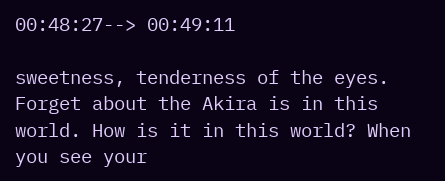00:48:27--> 00:49:11

sweetness, tenderness of the eyes. Forget about the Akira is in this world. How is it in this world? When you see your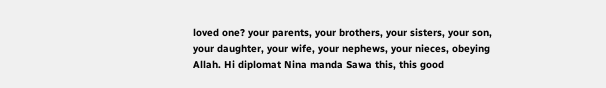loved one? your parents, your brothers, your sisters, your son, your daughter, your wife, your nephews, your nieces, obeying Allah. Hi diplomat Nina manda Sawa this, this good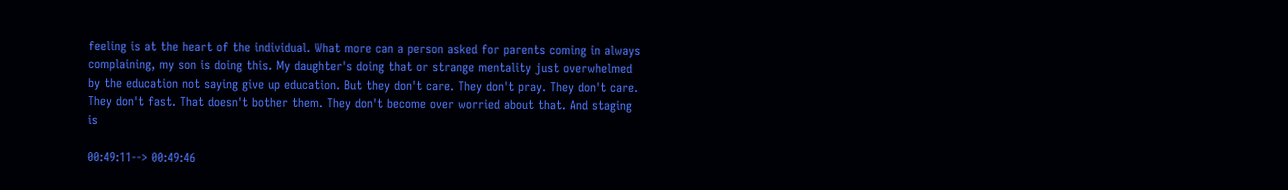feeling is at the heart of the individual. What more can a person asked for parents coming in always complaining, my son is doing this. My daughter's doing that or strange mentality just overwhelmed by the education not saying give up education. But they don't care. They don't pray. They don't care. They don't fast. That doesn't bother them. They don't become over worried about that. And staging is

00:49:11--> 00:49:46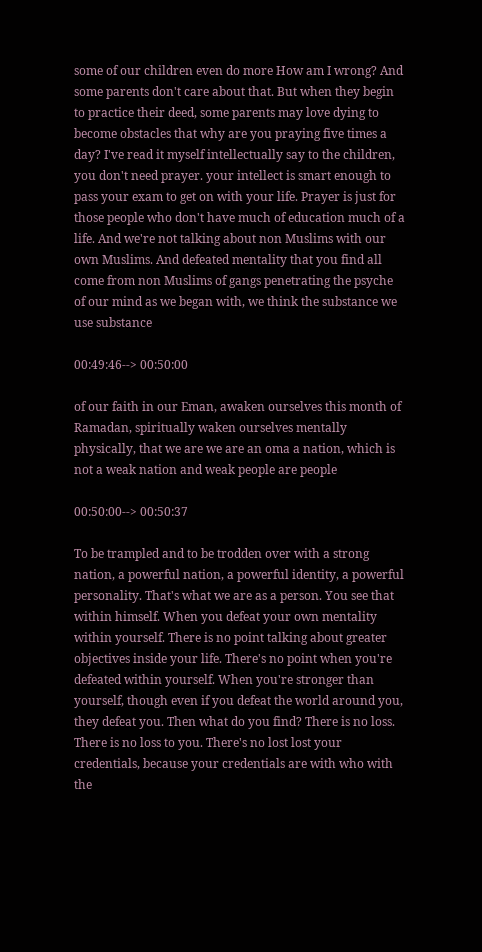some of our children even do more How am I wrong? And some parents don't care about that. But when they begin to practice their deed, some parents may love dying to become obstacles that why are you praying five times a day? I've read it myself intellectually say to the children, you don't need prayer. your intellect is smart enough to pass your exam to get on with your life. Prayer is just for those people who don't have much of education much of a life. And we're not talking about non Muslims with our own Muslims. And defeated mentality that you find all come from non Muslims of gangs penetrating the psyche of our mind as we began with, we think the substance we use substance

00:49:46--> 00:50:00

of our faith in our Eman, awaken ourselves this month of Ramadan, spiritually waken ourselves mentally physically, that we are we are an oma a nation, which is not a weak nation and weak people are people

00:50:00--> 00:50:37

To be trampled and to be trodden over with a strong nation, a powerful nation, a powerful identity, a powerful personality. That's what we are as a person. You see that within himself. When you defeat your own mentality within yourself. There is no point talking about greater objectives inside your life. There's no point when you're defeated within yourself. When you're stronger than yourself, though even if you defeat the world around you, they defeat you. Then what do you find? There is no loss. There is no loss to you. There's no lost lost your credentials, because your credentials are with who with the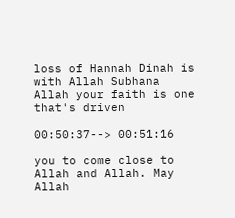loss of Hannah Dinah is with Allah Subhana Allah your faith is one that's driven

00:50:37--> 00:51:16

you to come close to Allah and Allah. May Allah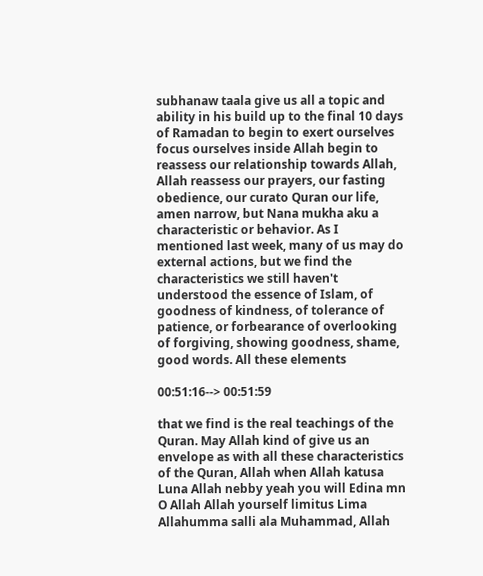subhanaw taala give us all a topic and ability in his build up to the final 10 days of Ramadan to begin to exert ourselves focus ourselves inside Allah begin to reassess our relationship towards Allah, Allah reassess our prayers, our fasting obedience, our curato Quran our life, amen narrow, but Nana mukha aku a characteristic or behavior. As I mentioned last week, many of us may do external actions, but we find the characteristics we still haven't understood the essence of Islam, of goodness of kindness, of tolerance of patience, or forbearance of overlooking of forgiving, showing goodness, shame, good words. All these elements

00:51:16--> 00:51:59

that we find is the real teachings of the Quran. May Allah kind of give us an envelope as with all these characteristics of the Quran, Allah when Allah katusa Luna Allah nebby yeah you will Edina mn O Allah Allah yourself limitus Lima Allahumma salli ala Muhammad, Allah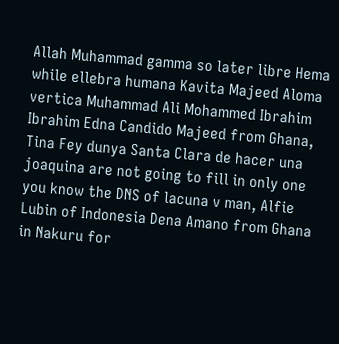Allah Muhammad gamma so later libre Hema while ellebra humana Kavita Majeed Aloma vertica Muhammad Ali Mohammed Ibrahim Ibrahim Edna Candido Majeed from Ghana, Tina Fey dunya Santa Clara de hacer una joaquina are not going to fill in only one you know the DNS of lacuna v man, Alfie Lubin of Indonesia Dena Amano from Ghana in Nakuru for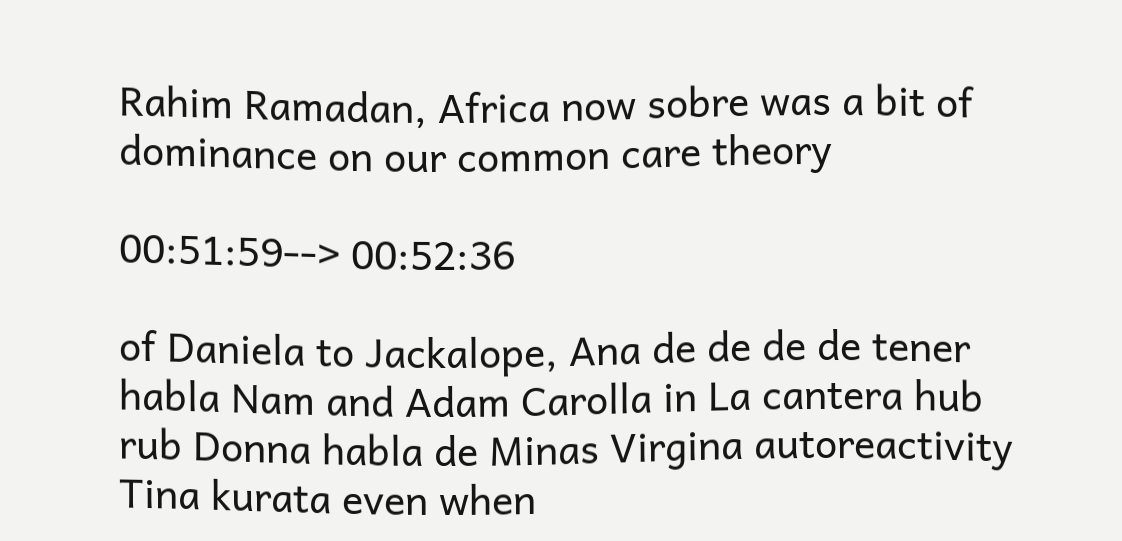Rahim Ramadan, Africa now sobre was a bit of dominance on our common care theory

00:51:59--> 00:52:36

of Daniela to Jackalope, Ana de de de de tener habla Nam and Adam Carolla in La cantera hub rub Donna habla de Minas Virgina autoreactivity Tina kurata even when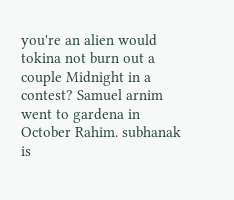you're an alien would tokina not burn out a couple Midnight in a contest? Samuel arnim went to gardena in October Rahim. subhanak is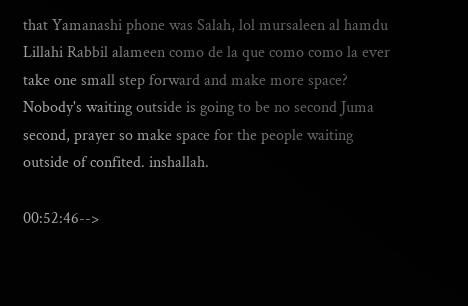that Yamanashi phone was Salah, lol mursaleen al hamdu Lillahi Rabbil alameen como de la que como como la ever take one small step forward and make more space? Nobody's waiting outside is going to be no second Juma second, prayer so make space for the people waiting outside of confited. inshallah.

00:52:46-->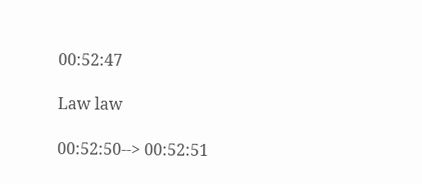00:52:47

Law law

00:52:50--> 00:52:51